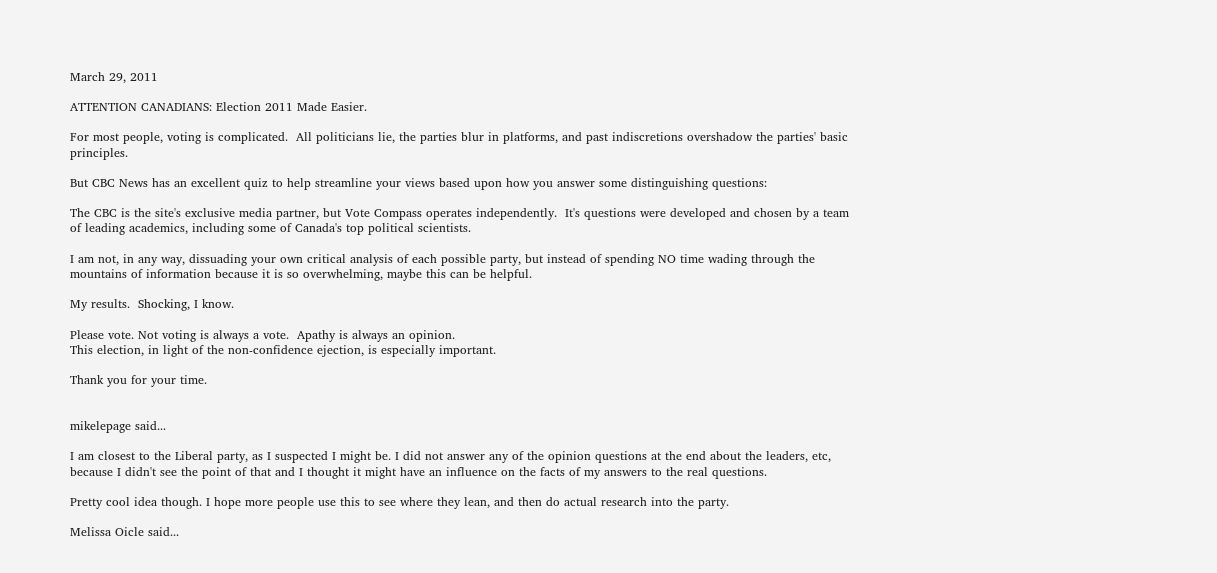March 29, 2011

ATTENTION CANADIANS: Election 2011 Made Easier.

For most people, voting is complicated.  All politicians lie, the parties blur in platforms, and past indiscretions overshadow the parties' basic principles.

But CBC News has an excellent quiz to help streamline your views based upon how you answer some distinguishing questions:

The CBC is the site's exclusive media partner, but Vote Compass operates independently.  It's questions were developed and chosen by a team of leading academics, including some of Canada's top political scientists.

I am not, in any way, dissuading your own critical analysis of each possible party, but instead of spending NO time wading through the mountains of information because it is so overwhelming, maybe this can be helpful.

My results.  Shocking, I know.

Please vote. Not voting is always a vote.  Apathy is always an opinion.
This election, in light of the non-confidence ejection, is especially important.

Thank you for your time.


mikelepage said...

I am closest to the Liberal party, as I suspected I might be. I did not answer any of the opinion questions at the end about the leaders, etc, because I didn't see the point of that and I thought it might have an influence on the facts of my answers to the real questions.

Pretty cool idea though. I hope more people use this to see where they lean, and then do actual research into the party.

Melissa Oicle said...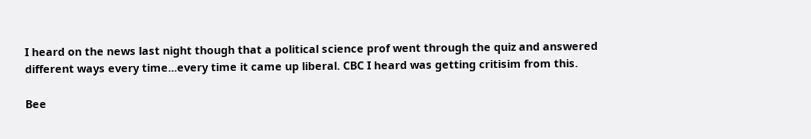I heard on the news last night though that a political science prof went through the quiz and answered different ways every time...every time it came up liberal. CBC I heard was getting critisim from this.

Bee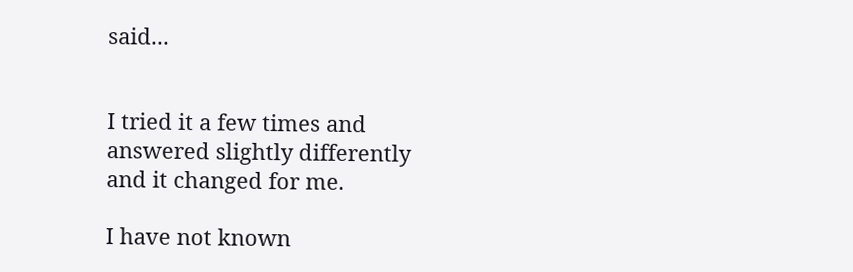said...


I tried it a few times and answered slightly differently and it changed for me.

I have not known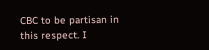CBC to be partisan in this respect. I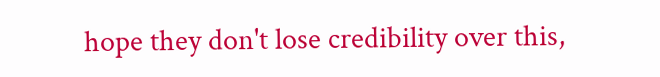hope they don't lose credibility over this,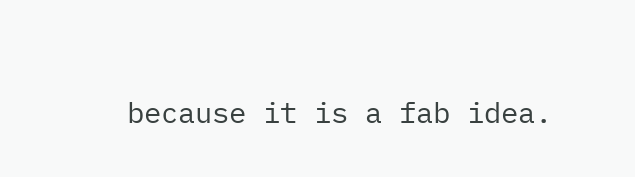because it is a fab idea.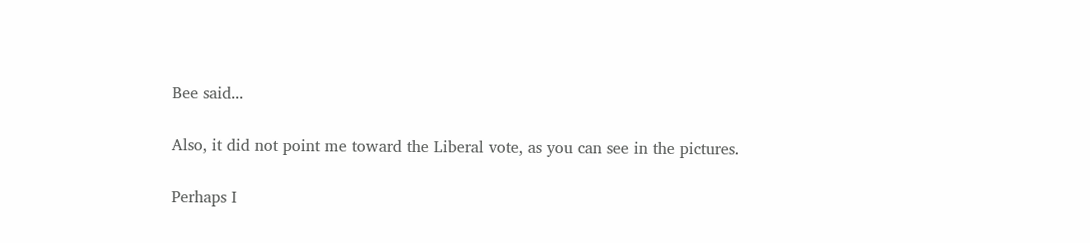Bee said...

Also, it did not point me toward the Liberal vote, as you can see in the pictures.

Perhaps I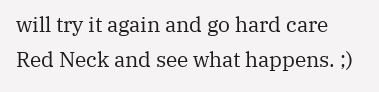will try it again and go hard care Red Neck and see what happens. ;)